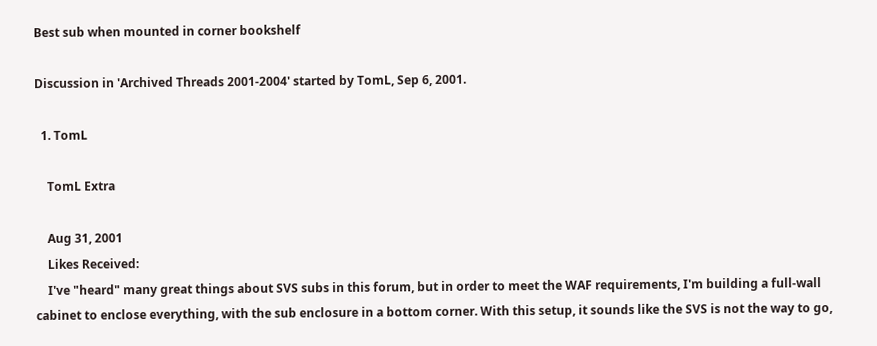Best sub when mounted in corner bookshelf

Discussion in 'Archived Threads 2001-2004' started by TomL, Sep 6, 2001.

  1. TomL

    TomL Extra

    Aug 31, 2001
    Likes Received:
    I've "heard" many great things about SVS subs in this forum, but in order to meet the WAF requirements, I'm building a full-wall cabinet to enclose everything, with the sub enclosure in a bottom corner. With this setup, it sounds like the SVS is not the way to go,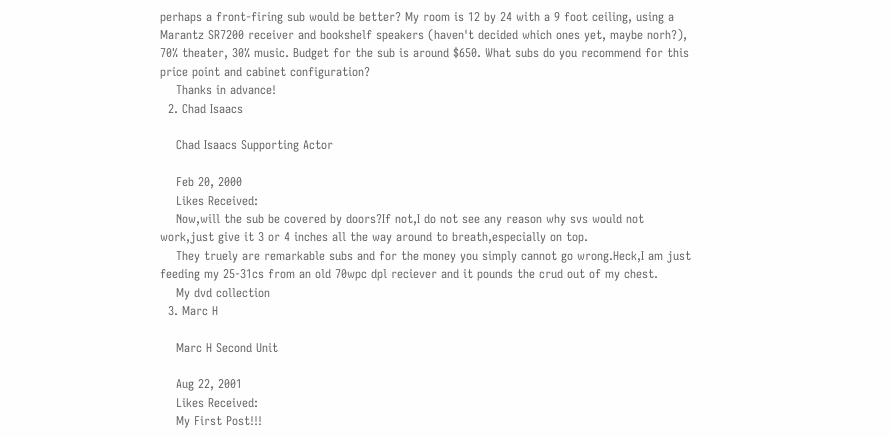perhaps a front-firing sub would be better? My room is 12 by 24 with a 9 foot ceiling, using a Marantz SR7200 receiver and bookshelf speakers (haven't decided which ones yet, maybe norh?), 70% theater, 30% music. Budget for the sub is around $650. What subs do you recommend for this price point and cabinet configuration?
    Thanks in advance!
  2. Chad Isaacs

    Chad Isaacs Supporting Actor

    Feb 20, 2000
    Likes Received:
    Now,will the sub be covered by doors?If not,I do not see any reason why svs would not work,just give it 3 or 4 inches all the way around to breath,especially on top.
    They truely are remarkable subs and for the money you simply cannot go wrong.Heck,I am just feeding my 25-31cs from an old 70wpc dpl reciever and it pounds the crud out of my chest.
    My dvd collection
  3. Marc H

    Marc H Second Unit

    Aug 22, 2001
    Likes Received:
    My First Post!!!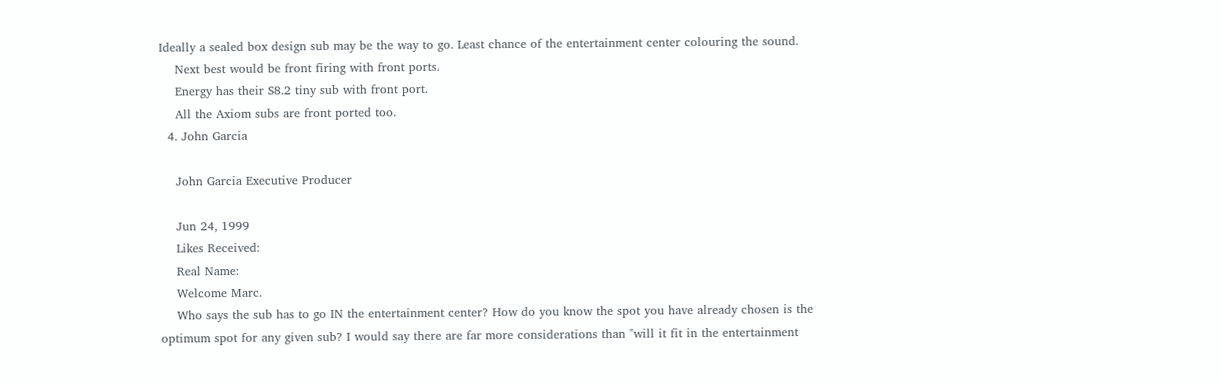Ideally a sealed box design sub may be the way to go. Least chance of the entertainment center colouring the sound.
    Next best would be front firing with front ports.
    Energy has their S8.2 tiny sub with front port.
    All the Axiom subs are front ported too.
  4. John Garcia

    John Garcia Executive Producer

    Jun 24, 1999
    Likes Received:
    Real Name:
    Welcome Marc.
    Who says the sub has to go IN the entertainment center? How do you know the spot you have already chosen is the optimum spot for any given sub? I would say there are far more considerations than "will it fit in the entertainment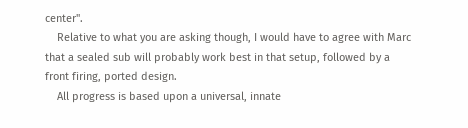center".
    Relative to what you are asking though, I would have to agree with Marc that a sealed sub will probably work best in that setup, followed by a front firing, ported design.
    All progress is based upon a universal, innate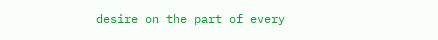desire on the part of every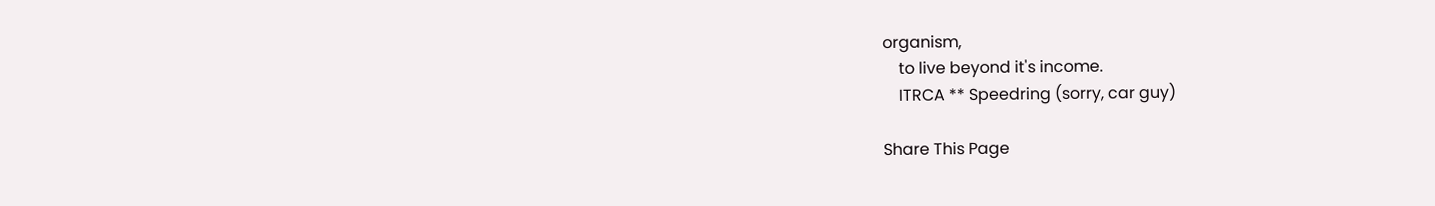organism,
    to live beyond it's income.
    ITRCA ** Speedring (sorry, car guy)

Share This Page